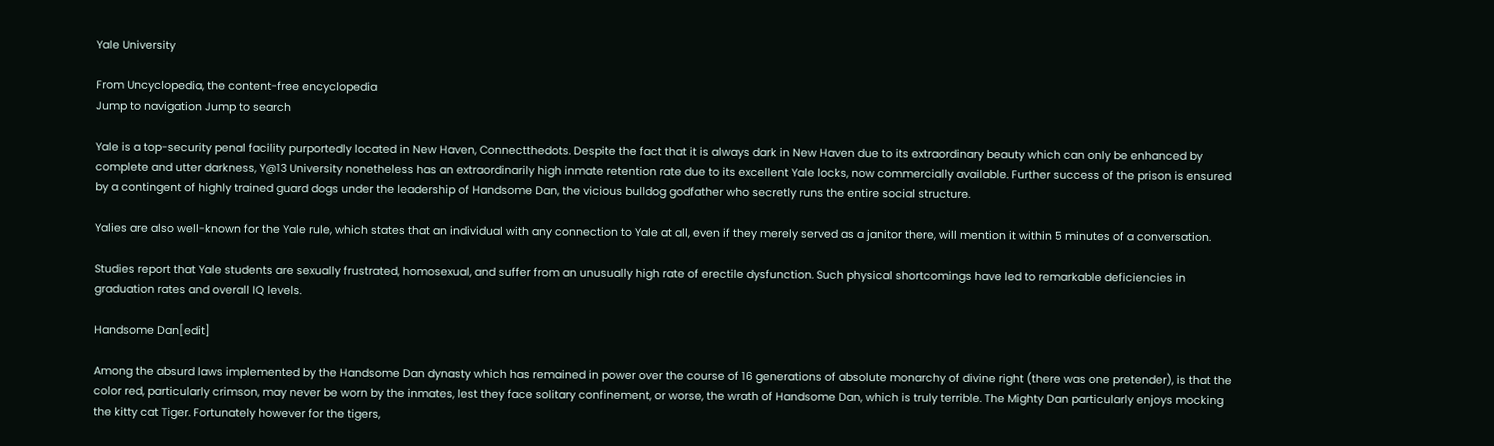Yale University

From Uncyclopedia, the content-free encyclopedia
Jump to navigation Jump to search

Yale is a top-security penal facility purportedly located in New Haven, Connectthedots. Despite the fact that it is always dark in New Haven due to its extraordinary beauty which can only be enhanced by complete and utter darkness, Y@13 University nonetheless has an extraordinarily high inmate retention rate due to its excellent Yale locks, now commercially available. Further success of the prison is ensured by a contingent of highly trained guard dogs under the leadership of Handsome Dan, the vicious bulldog godfather who secretly runs the entire social structure.

Yalies are also well-known for the Yale rule, which states that an individual with any connection to Yale at all, even if they merely served as a janitor there, will mention it within 5 minutes of a conversation.

Studies report that Yale students are sexually frustrated, homosexual, and suffer from an unusually high rate of erectile dysfunction. Such physical shortcomings have led to remarkable deficiencies in graduation rates and overall IQ levels.

Handsome Dan[edit]

Among the absurd laws implemented by the Handsome Dan dynasty which has remained in power over the course of 16 generations of absolute monarchy of divine right (there was one pretender), is that the color red, particularly crimson, may never be worn by the inmates, lest they face solitary confinement, or worse, the wrath of Handsome Dan, which is truly terrible. The Mighty Dan particularly enjoys mocking the kitty cat Tiger. Fortunately however for the tigers,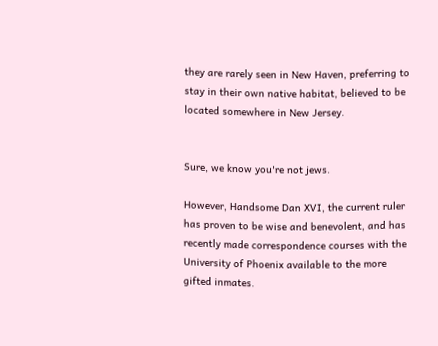they are rarely seen in New Haven, preferring to stay in their own native habitat, believed to be located somewhere in New Jersey.


Sure, we know you're not jews.

However, Handsome Dan XVI, the current ruler has proven to be wise and benevolent, and has recently made correspondence courses with the University of Phoenix available to the more gifted inmates.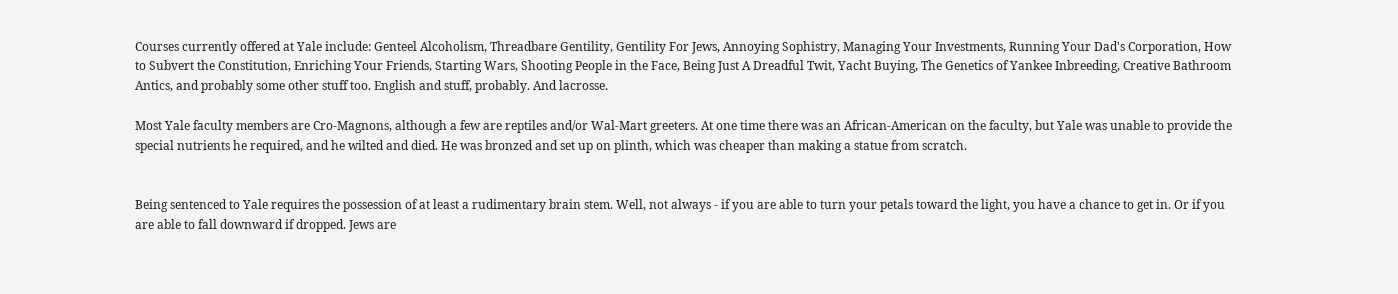Courses currently offered at Yale include: Genteel Alcoholism, Threadbare Gentility, Gentility For Jews, Annoying Sophistry, Managing Your Investments, Running Your Dad's Corporation, How to Subvert the Constitution, Enriching Your Friends, Starting Wars, Shooting People in the Face, Being Just A Dreadful Twit, Yacht Buying, The Genetics of Yankee Inbreeding, Creative Bathroom Antics, and probably some other stuff too. English and stuff, probably. And lacrosse.

Most Yale faculty members are Cro-Magnons, although a few are reptiles and/or Wal-Mart greeters. At one time there was an African-American on the faculty, but Yale was unable to provide the special nutrients he required, and he wilted and died. He was bronzed and set up on plinth, which was cheaper than making a statue from scratch.


Being sentenced to Yale requires the possession of at least a rudimentary brain stem. Well, not always - if you are able to turn your petals toward the light, you have a chance to get in. Or if you are able to fall downward if dropped. Jews are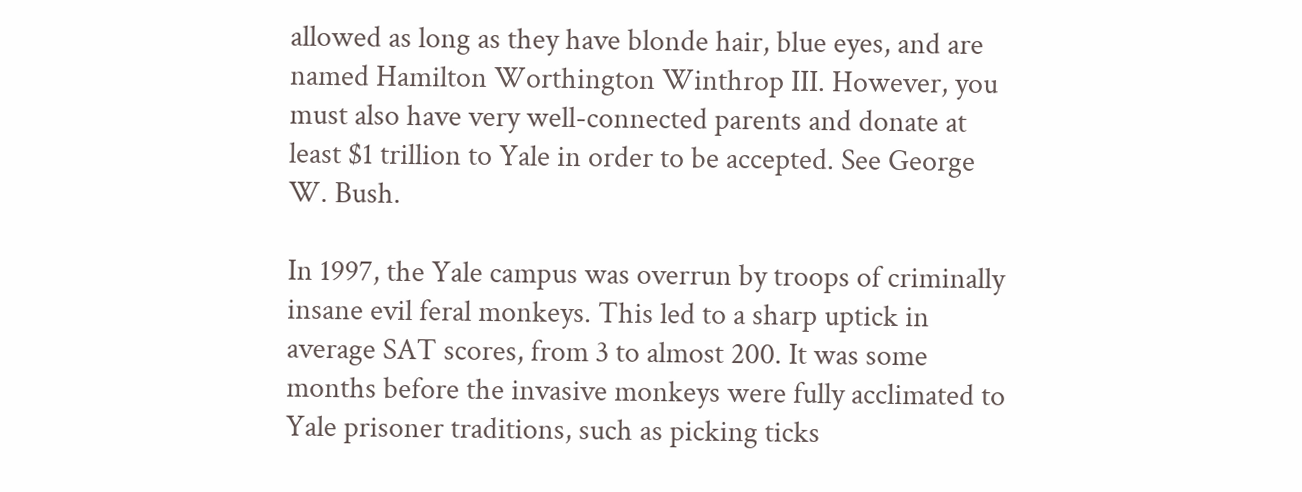allowed as long as they have blonde hair, blue eyes, and are named Hamilton Worthington Winthrop III. However, you must also have very well-connected parents and donate at least $1 trillion to Yale in order to be accepted. See George W. Bush.

In 1997, the Yale campus was overrun by troops of criminally insane evil feral monkeys. This led to a sharp uptick in average SAT scores, from 3 to almost 200. It was some months before the invasive monkeys were fully acclimated to Yale prisoner traditions, such as picking ticks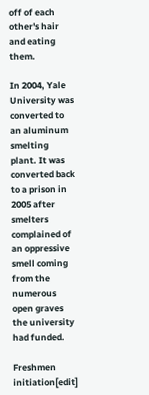off of each other's hair and eating them.

In 2004, Yale University was converted to an aluminum smelting plant. It was converted back to a prison in 2005 after smelters complained of an oppressive smell coming from the numerous open graves the university had funded.

Freshmen initiation[edit]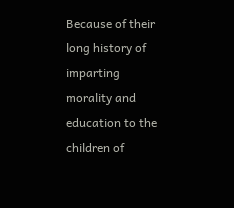Because of their long history of imparting morality and education to the children of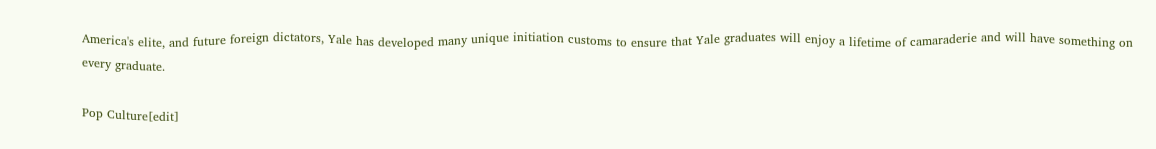America's elite, and future foreign dictators, Yale has developed many unique initiation customs to ensure that Yale graduates will enjoy a lifetime of camaraderie and will have something on every graduate.

Pop Culture[edit]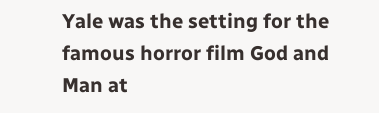Yale was the setting for the famous horror film God and Man at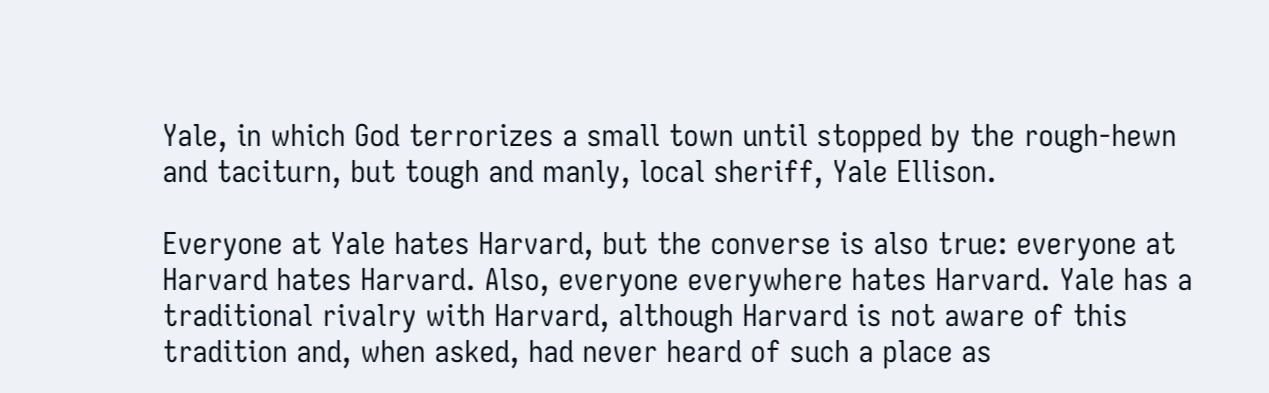Yale, in which God terrorizes a small town until stopped by the rough-hewn and taciturn, but tough and manly, local sheriff, Yale Ellison.

Everyone at Yale hates Harvard, but the converse is also true: everyone at Harvard hates Harvard. Also, everyone everywhere hates Harvard. Yale has a traditional rivalry with Harvard, although Harvard is not aware of this tradition and, when asked, had never heard of such a place as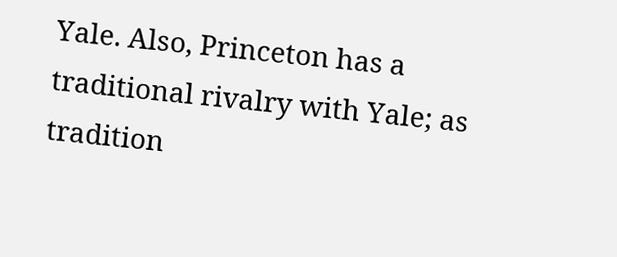Yale. Also, Princeton has a traditional rivalry with Yale; as tradition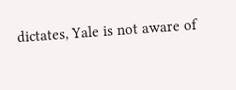dictates, Yale is not aware of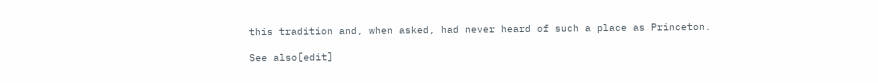this tradition and, when asked, had never heard of such a place as Princeton.

See also[edit]